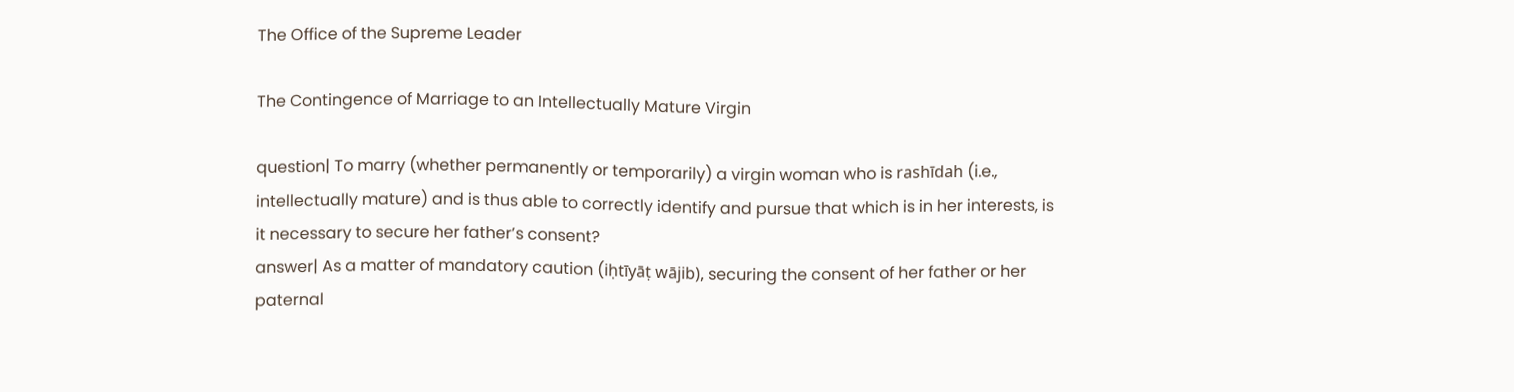The Office of the Supreme Leader

The Contingence of Marriage to an Intellectually Mature Virgin

question| To marry (whether permanently or temporarily) a virgin woman who is rashīdah (i.e., intellectually mature) and is thus able to correctly identify and pursue that which is in her interests, is it necessary to secure her father’s consent?
answer| As a matter of mandatory caution (iḥtīyāṭ wājib), securing the consent of her father or her paternal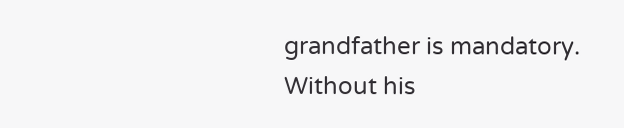grandfather is mandatory. Without his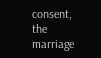consent, the marriage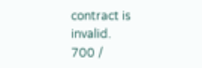contract is invalid.
700 /